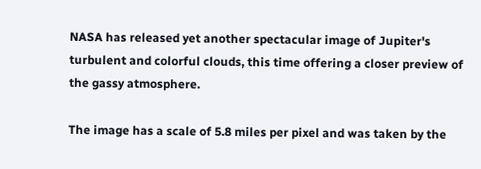NASA has released yet another spectacular image of Jupiter's turbulent and colorful clouds, this time offering a closer preview of the gassy atmosphere.

The image has a scale of 5.8 miles per pixel and was taken by the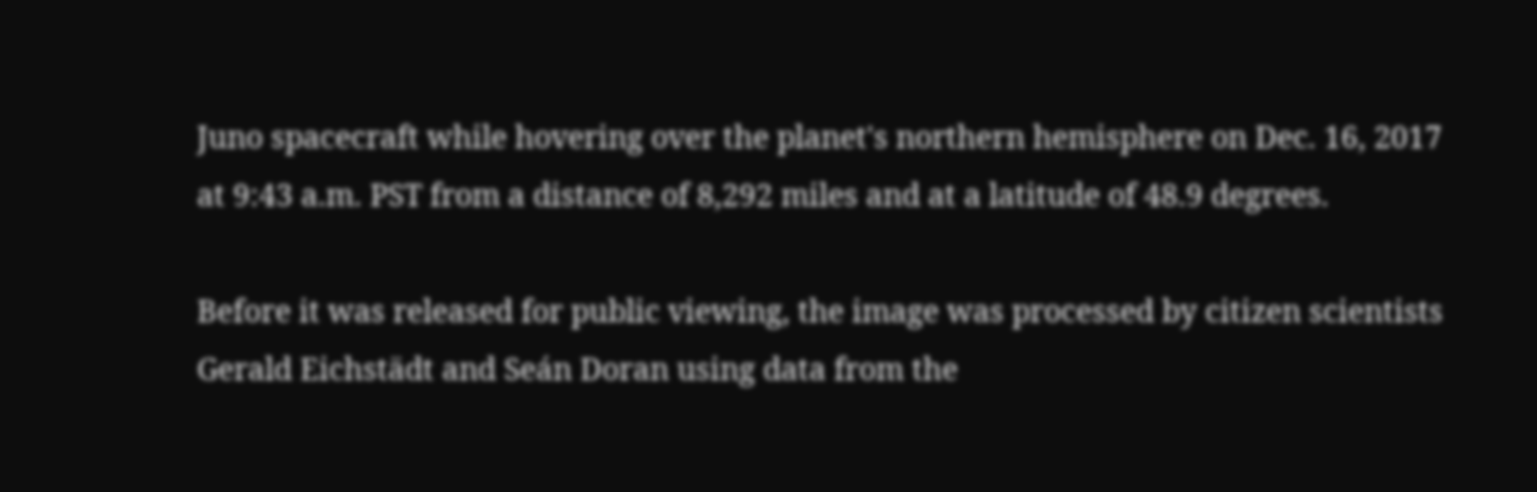Juno spacecraft while hovering over the planet's northern hemisphere on Dec. 16, 2017 at 9:43 a.m. PST from a distance of 8,292 miles and at a latitude of 48.9 degrees.

Before it was released for public viewing, the image was processed by citizen scientists Gerald Eichstädt and Seán Doran using data from the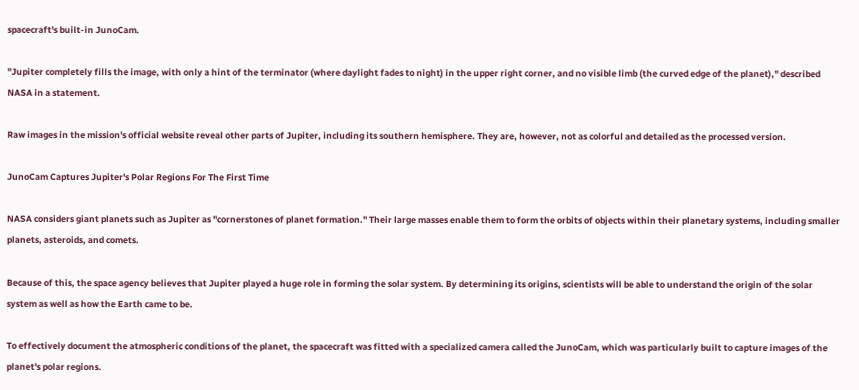spacecraft's built-in JunoCam.

"Jupiter completely fills the image, with only a hint of the terminator (where daylight fades to night) in the upper right corner, and no visible limb (the curved edge of the planet)," described NASA in a statement.

Raw images in the mission's official website reveal other parts of Jupiter, including its southern hemisphere. They are, however, not as colorful and detailed as the processed version.

JunoCam Captures Jupiter's Polar Regions For The First Time

NASA considers giant planets such as Jupiter as "cornerstones of planet formation." Their large masses enable them to form the orbits of objects within their planetary systems, including smaller planets, asteroids, and comets.

Because of this, the space agency believes that Jupiter played a huge role in forming the solar system. By determining its origins, scientists will be able to understand the origin of the solar system as well as how the Earth came to be.

To effectively document the atmospheric conditions of the planet, the spacecraft was fitted with a specialized camera called the JunoCam, which was particularly built to capture images of the planet's polar regions.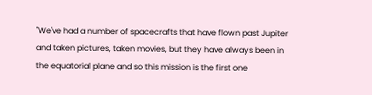"We've had a number of spacecrafts that have flown past Jupiter and taken pictures, taken movies, but they have always been in the equatorial plane and so this mission is the first one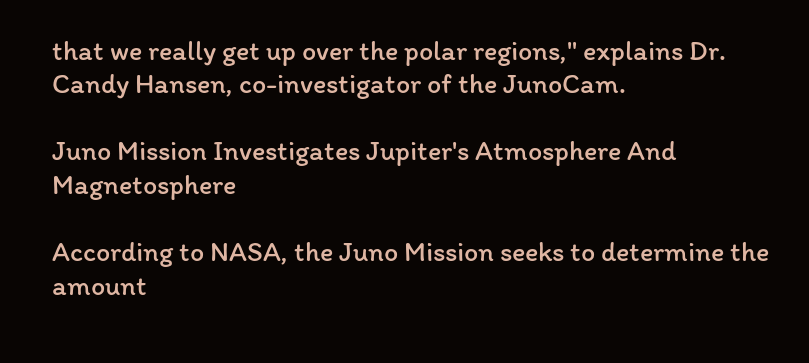that we really get up over the polar regions," explains Dr. Candy Hansen, co-investigator of the JunoCam.

Juno Mission Investigates Jupiter's Atmosphere And Magnetosphere

According to NASA, the Juno Mission seeks to determine the amount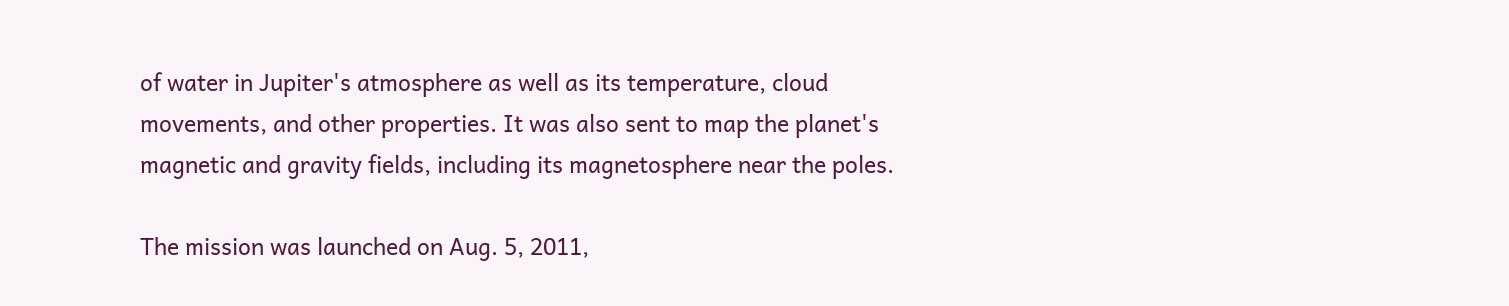of water in Jupiter's atmosphere as well as its temperature, cloud movements, and other properties. It was also sent to map the planet's magnetic and gravity fields, including its magnetosphere near the poles.

The mission was launched on Aug. 5, 2011,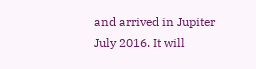and arrived in Jupiter July 2016. It will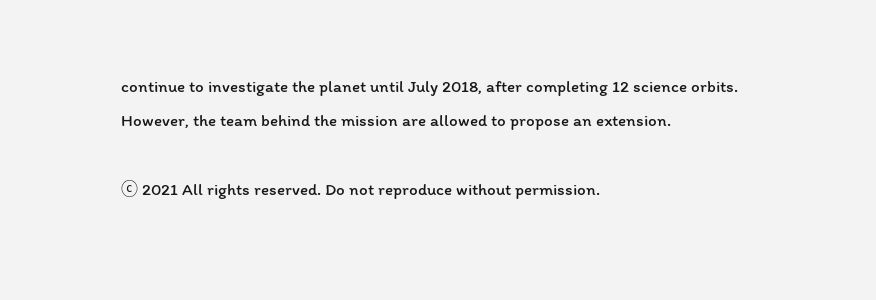continue to investigate the planet until July 2018, after completing 12 science orbits. However, the team behind the mission are allowed to propose an extension.

ⓒ 2021 All rights reserved. Do not reproduce without permission.